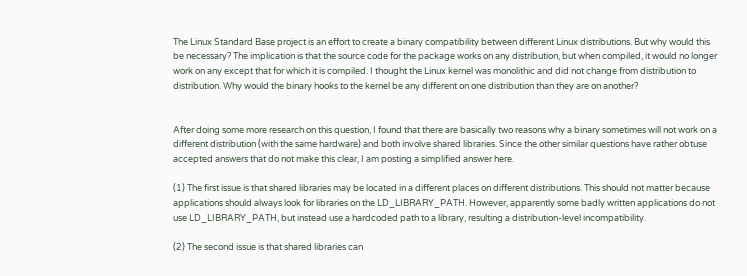The Linux Standard Base project is an effort to create a binary compatibility between different Linux distributions. But why would this be necessary? The implication is that the source code for the package works on any distribution, but when compiled, it would no longer work on any except that for which it is compiled. I thought the Linux kernel was monolithic and did not change from distribution to distribution. Why would the binary hooks to the kernel be any different on one distribution than they are on another?


After doing some more research on this question, I found that there are basically two reasons why a binary sometimes will not work on a different distribution (with the same hardware) and both involve shared libraries. Since the other similar questions have rather obtuse accepted answers that do not make this clear, I am posting a simplified answer here.

(1) The first issue is that shared libraries may be located in a different places on different distributions. This should not matter because applications should always look for libraries on the LD_LIBRARY_PATH. However, apparently some badly written applications do not use LD_LIBRARY_PATH, but instead use a hardcoded path to a library, resulting a distribution-level incompatibility.

(2) The second issue is that shared libraries can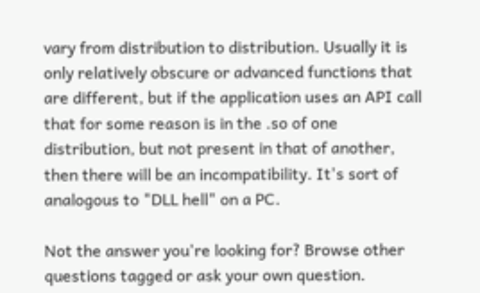vary from distribution to distribution. Usually it is only relatively obscure or advanced functions that are different, but if the application uses an API call that for some reason is in the .so of one distribution, but not present in that of another, then there will be an incompatibility. It's sort of analogous to "DLL hell" on a PC.

Not the answer you're looking for? Browse other questions tagged or ask your own question.